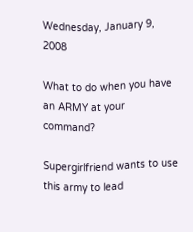Wednesday, January 9, 2008

What to do when you have an ARMY at your command?

Supergirlfriend wants to use this army to lead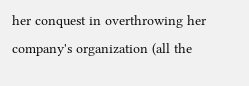her conquest in overthrowing her company's organization (all the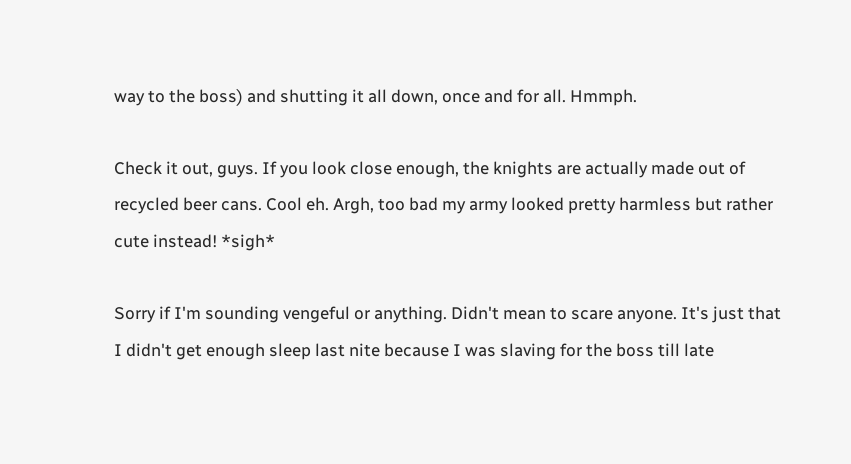way to the boss) and shutting it all down, once and for all. Hmmph.

Check it out, guys. If you look close enough, the knights are actually made out of recycled beer cans. Cool eh. Argh, too bad my army looked pretty harmless but rather cute instead! *sigh*

Sorry if I'm sounding vengeful or anything. Didn't mean to scare anyone. It's just that I didn't get enough sleep last nite because I was slaving for the boss till late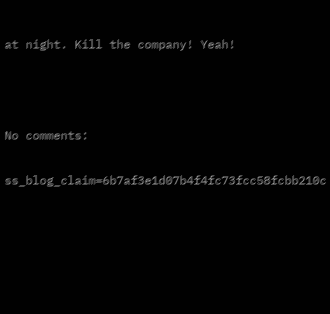at night. Kill the company! Yeah!



No comments:

ss_blog_claim=6b7af3e1d07b4f4fc73fcc58fcbb210c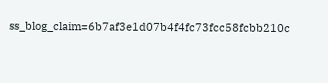ss_blog_claim=6b7af3e1d07b4f4fc73fcc58fcbb210c